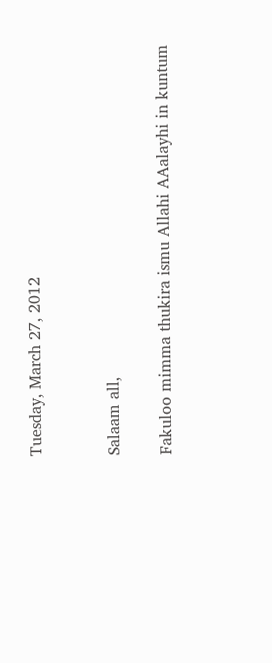Tuesday, March 27, 2012


Salaam all,

Fakuloo mimma thukira ismu Allahi AAalayhi in kuntum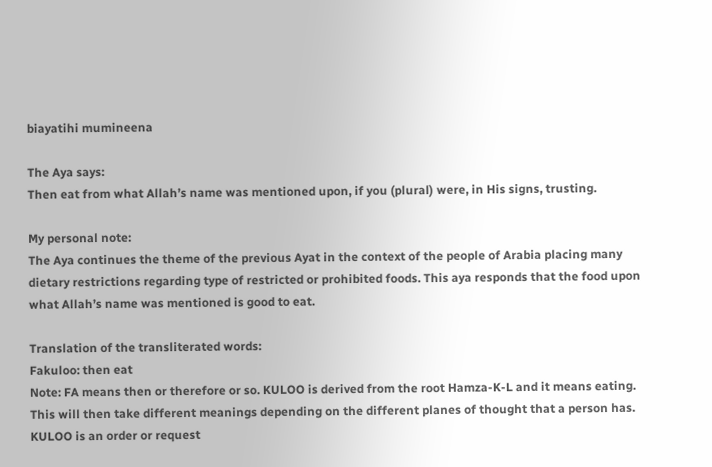biayatihi mumineena

The Aya says:
Then eat from what Allah’s name was mentioned upon, if you (plural) were, in His signs, trusting.

My personal note:
The Aya continues the theme of the previous Ayat in the context of the people of Arabia placing many dietary restrictions regarding type of restricted or prohibited foods. This aya responds that the food upon what Allah’s name was mentioned is good to eat.

Translation of the transliterated words:
Fakuloo: then eat
Note: FA means then or therefore or so. KULOO is derived from the root Hamza-K-L and it means eating. This will then take different meanings depending on the different planes of thought that a person has. KULOO is an order or request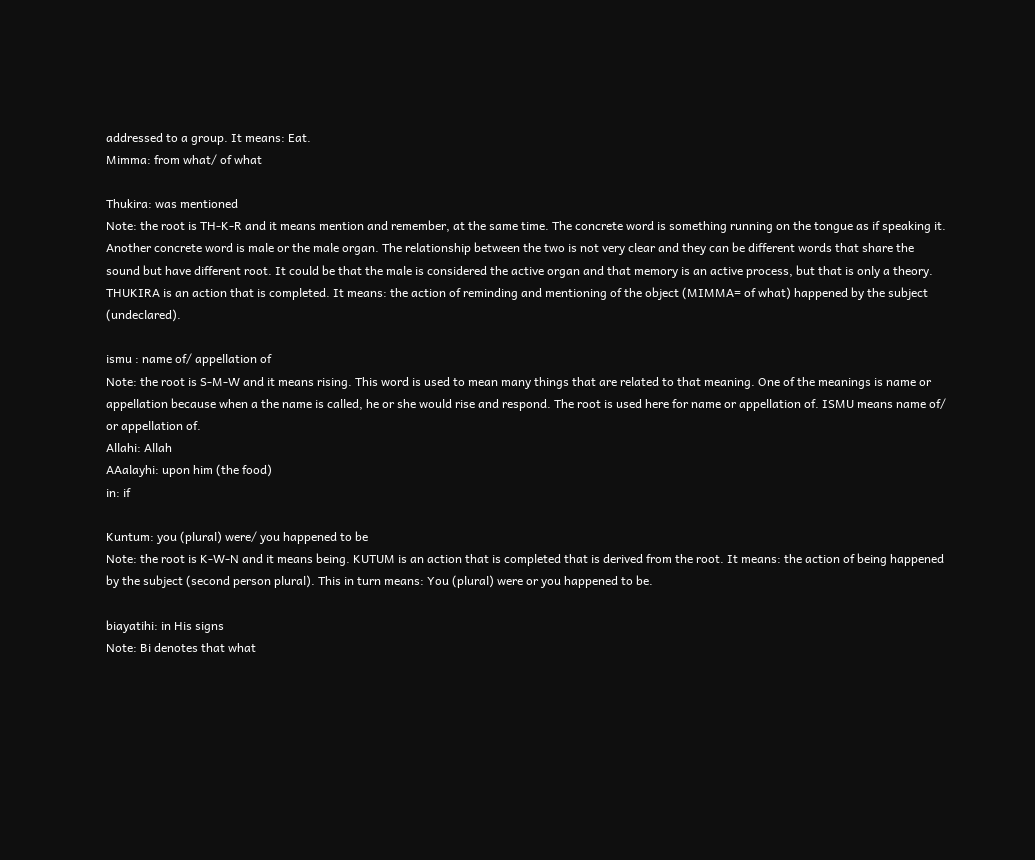addressed to a group. It means: Eat.
Mimma: from what/ of what

Thukira: was mentioned
Note: the root is TH-K-R and it means mention and remember, at the same time. The concrete word is something running on the tongue as if speaking it. Another concrete word is male or the male organ. The relationship between the two is not very clear and they can be different words that share the sound but have different root. It could be that the male is considered the active organ and that memory is an active process, but that is only a theory. THUKIRA is an action that is completed. It means: the action of reminding and mentioning of the object (MIMMA= of what) happened by the subject (undeclared).

ismu : name of/ appellation of
Note: the root is S-M-W and it means rising. This word is used to mean many things that are related to that meaning. One of the meanings is name or appellation because when a the name is called, he or she would rise and respond. The root is used here for name or appellation of. ISMU means name of/ or appellation of.
Allahi: Allah
AAalayhi: upon him (the food)
in: if

Kuntum: you (plural) were/ you happened to be
Note: the root is K-W-N and it means being. KUTUM is an action that is completed that is derived from the root. It means: the action of being happened by the subject (second person plural). This in turn means: You (plural) were or you happened to be.

biayatihi: in His signs
Note: Bi denotes that what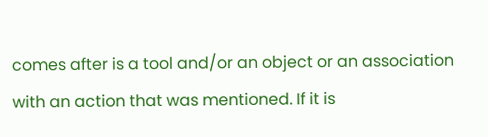comes after is a tool and/or an object or an association with an action that was mentioned. If it is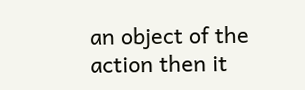an object of the action then it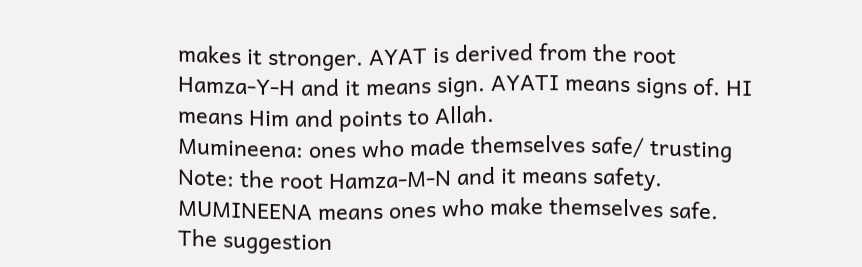makes it stronger. AYAT is derived from the root Hamza-Y-H and it means sign. AYATI means signs of. HI means Him and points to Allah.
Mumineena: ones who made themselves safe/ trusting
Note: the root Hamza-M-N and it means safety. MUMINEENA means ones who make themselves safe. The suggestion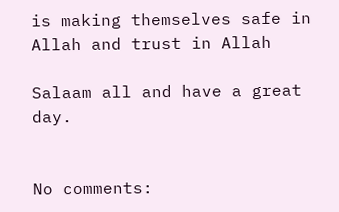is making themselves safe in Allah and trust in Allah

Salaam all and have a great day.


No comments: